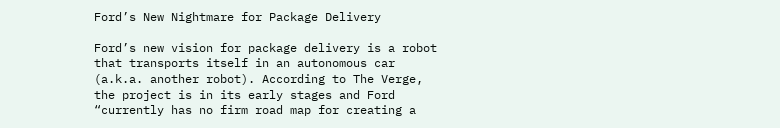Ford’s New Nightmare for Package Delivery

Ford’s new vision for package delivery is a robot that transports itself in an autonomous car (a.k.a. another robot). According to The Verge, the project is in its early stages and Ford “currently has no firm road map for creating a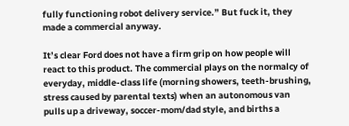fully functioning robot delivery service.” But fuck it, they made a commercial anyway.

It’s clear Ford does not have a firm grip on how people will react to this product. The commercial plays on the normalcy of everyday, middle-class life (morning showers, teeth-brushing, stress caused by parental texts) when an autonomous van pulls up a driveway, soccer-mom/dad style, and births a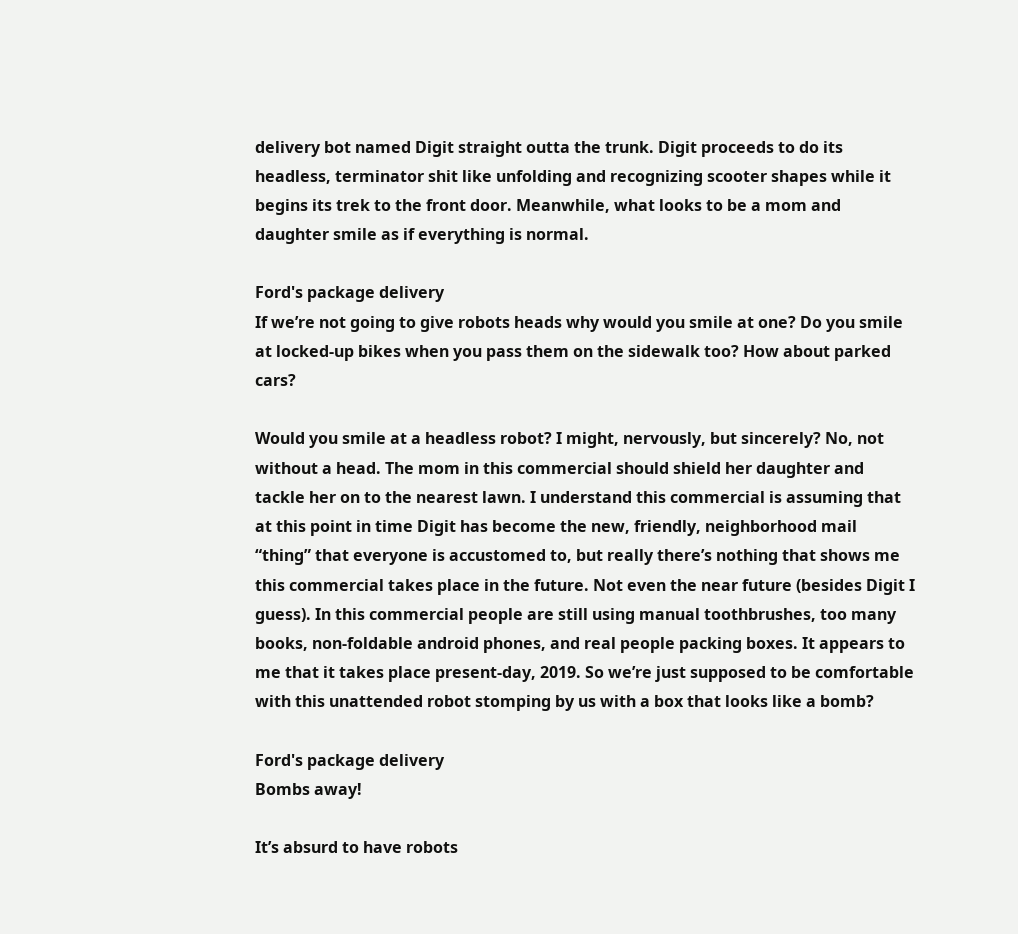delivery bot named Digit straight outta the trunk. Digit proceeds to do its headless, terminator shit like unfolding and recognizing scooter shapes while it begins its trek to the front door. Meanwhile, what looks to be a mom and daughter smile as if everything is normal.

Ford's package delivery
If we’re not going to give robots heads why would you smile at one? Do you smile at locked-up bikes when you pass them on the sidewalk too? How about parked cars?

Would you smile at a headless robot? I might, nervously, but sincerely? No, not without a head. The mom in this commercial should shield her daughter and tackle her on to the nearest lawn. I understand this commercial is assuming that at this point in time Digit has become the new, friendly, neighborhood mail “thing” that everyone is accustomed to, but really there’s nothing that shows me this commercial takes place in the future. Not even the near future (besides Digit I guess). In this commercial people are still using manual toothbrushes, too many books, non-foldable android phones, and real people packing boxes. It appears to me that it takes place present-day, 2019. So we’re just supposed to be comfortable with this unattended robot stomping by us with a box that looks like a bomb?

Ford's package delivery
Bombs away!

It’s absurd to have robots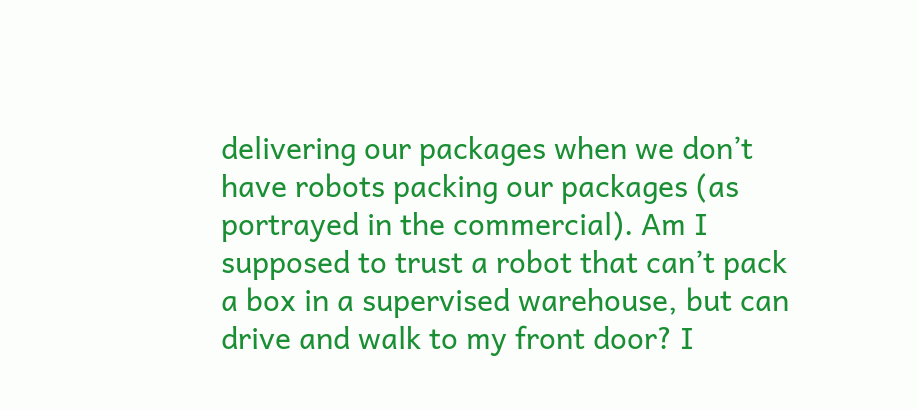delivering our packages when we don’t have robots packing our packages (as portrayed in the commercial). Am I supposed to trust a robot that can’t pack a box in a supervised warehouse, but can drive and walk to my front door? I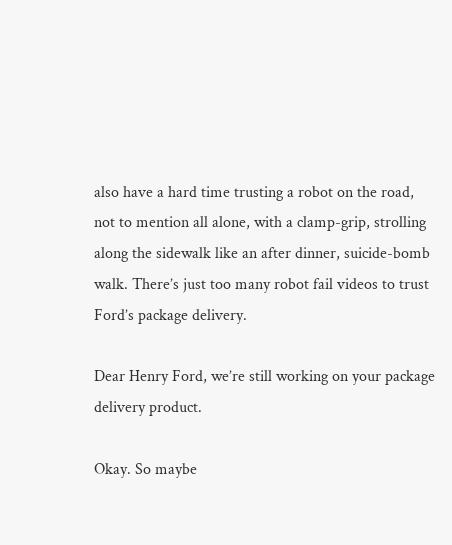also have a hard time trusting a robot on the road, not to mention all alone, with a clamp-grip, strolling along the sidewalk like an after dinner, suicide-bomb walk. There’s just too many robot fail videos to trust Ford’s package delivery.

Dear Henry Ford, we’re still working on your package delivery product.

Okay. So maybe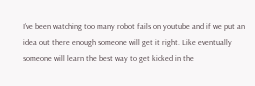I’ve been watching too many robot fails on youtube and if we put an idea out there enough someone will get it right. Like eventually someone will learn the best way to get kicked in the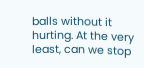balls without it hurting. At the very least, can we stop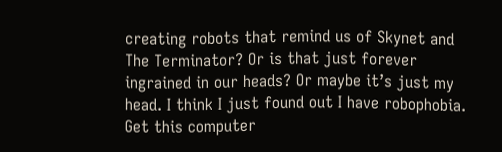creating robots that remind us of Skynet and The Terminator? Or is that just forever ingrained in our heads? Or maybe it’s just my head. I think I just found out I have robophobia. Get this computer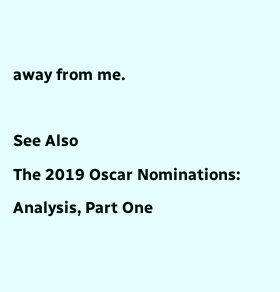away from me.

See Also
The 2019 Oscar Nominations: Analysis, Part One